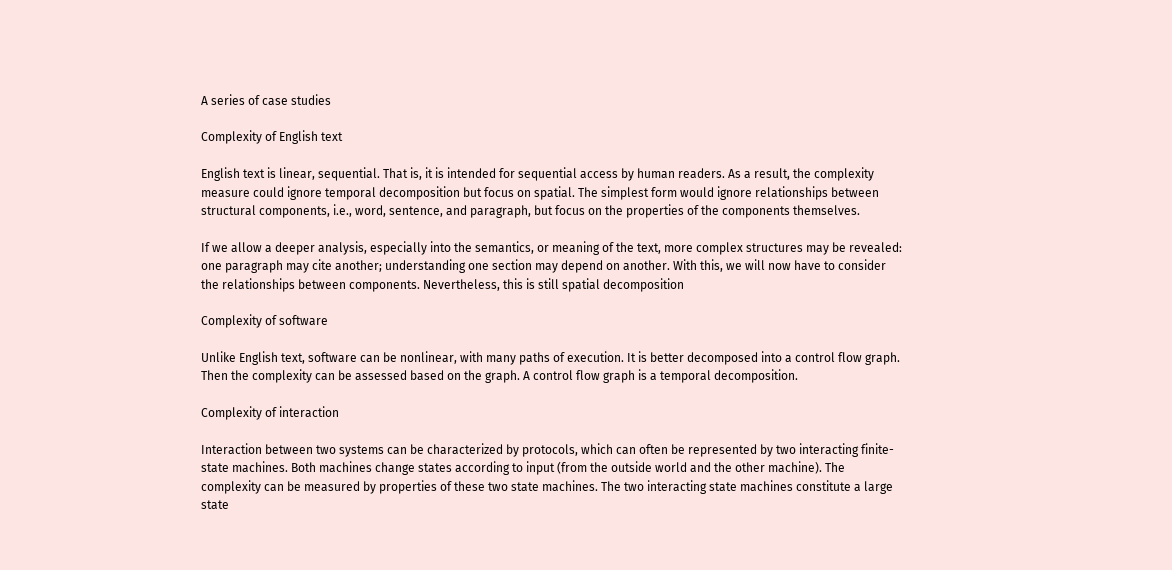A series of case studies

Complexity of English text

English text is linear, sequential. That is, it is intended for sequential access by human readers. As a result, the complexity measure could ignore temporal decomposition but focus on spatial. The simplest form would ignore relationships between structural components, i.e., word, sentence, and paragraph, but focus on the properties of the components themselves.

If we allow a deeper analysis, especially into the semantics, or meaning of the text, more complex structures may be revealed: one paragraph may cite another; understanding one section may depend on another. With this, we will now have to consider the relationships between components. Nevertheless, this is still spatial decomposition

Complexity of software

Unlike English text, software can be nonlinear, with many paths of execution. It is better decomposed into a control flow graph. Then the complexity can be assessed based on the graph. A control flow graph is a temporal decomposition.

Complexity of interaction

Interaction between two systems can be characterized by protocols, which can often be represented by two interacting finite-state machines. Both machines change states according to input (from the outside world and the other machine). The complexity can be measured by properties of these two state machines. The two interacting state machines constitute a large state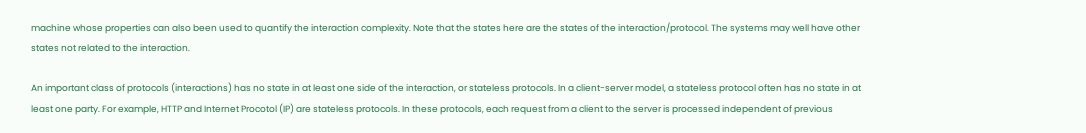machine whose properties can also been used to quantify the interaction complexity. Note that the states here are the states of the interaction/protocol. The systems may well have other states not related to the interaction.

An important class of protocols (interactions) has no state in at least one side of the interaction, or stateless protocols. In a client-server model, a stateless protocol often has no state in at least one party. For example, HTTP and Internet Procotol (IP) are stateless protocols. In these protocols, each request from a client to the server is processed independent of previous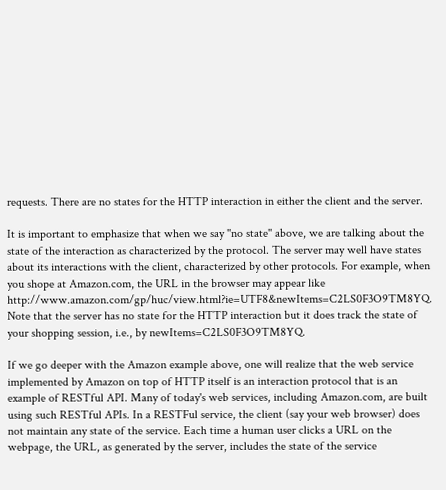requests. There are no states for the HTTP interaction in either the client and the server.

It is important to emphasize that when we say ''no state'' above, we are talking about the state of the interaction as characterized by the protocol. The server may well have states about its interactions with the client, characterized by other protocols. For example, when you shope at Amazon.com, the URL in the browser may appear like http://www.amazon.com/gp/huc/view.html?ie=UTF8&newItems=C2LS0F3O9TM8YQ. Note that the server has no state for the HTTP interaction but it does track the state of your shopping session, i.e., by newItems=C2LS0F3O9TM8YQ.

If we go deeper with the Amazon example above, one will realize that the web service implemented by Amazon on top of HTTP itself is an interaction protocol that is an example of RESTful API. Many of today's web services, including Amazon.com, are built using such RESTful APIs. In a RESTFul service, the client (say your web browser) does not maintain any state of the service. Each time a human user clicks a URL on the webpage, the URL, as generated by the server, includes the state of the service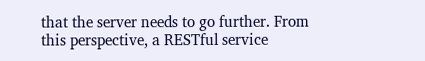that the server needs to go further. From this perspective, a RESTful service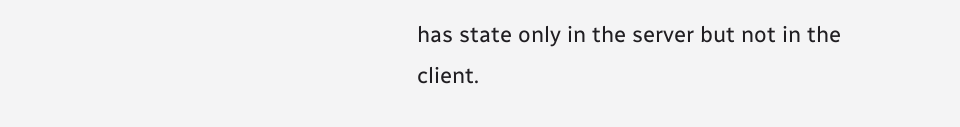has state only in the server but not in the client.